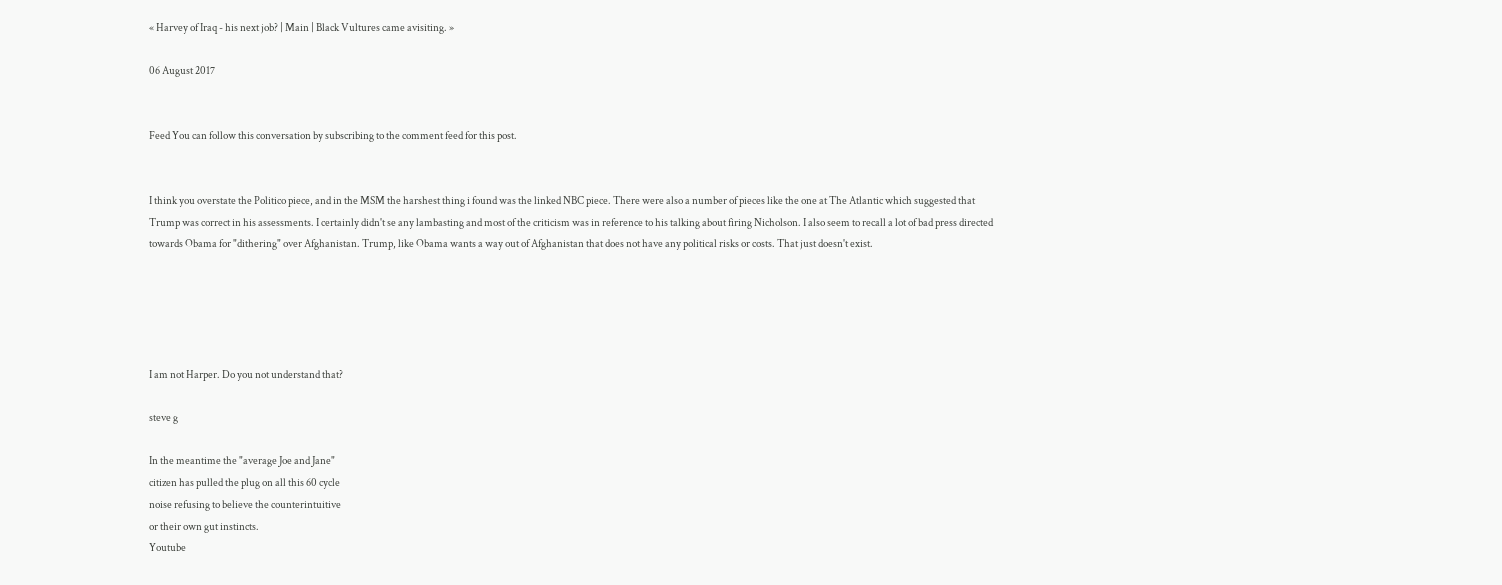« Harvey of Iraq - his next job? | Main | Black Vultures came avisiting. »

06 August 2017


Feed You can follow this conversation by subscribing to the comment feed for this post.


I think you overstate the Politico piece, and in the MSM the harshest thing i found was the linked NBC piece. There were also a number of pieces like the one at The Atlantic which suggested that Trump was correct in his assessments. I certainly didn't se any lambasting and most of the criticism was in reference to his talking about firing Nicholson. I also seem to recall a lot of bad press directed towards Obama for "dithering" over Afghanistan. Trump, like Obama wants a way out of Afghanistan that does not have any political risks or costs. That just doesn't exist.





I am not Harper. Do you not understand that?

steve g

In the meantime the "average Joe and Jane"
citizen has pulled the plug on all this 60 cycle
noise refusing to believe the counterintuitive
or their own gut instincts.
Youtube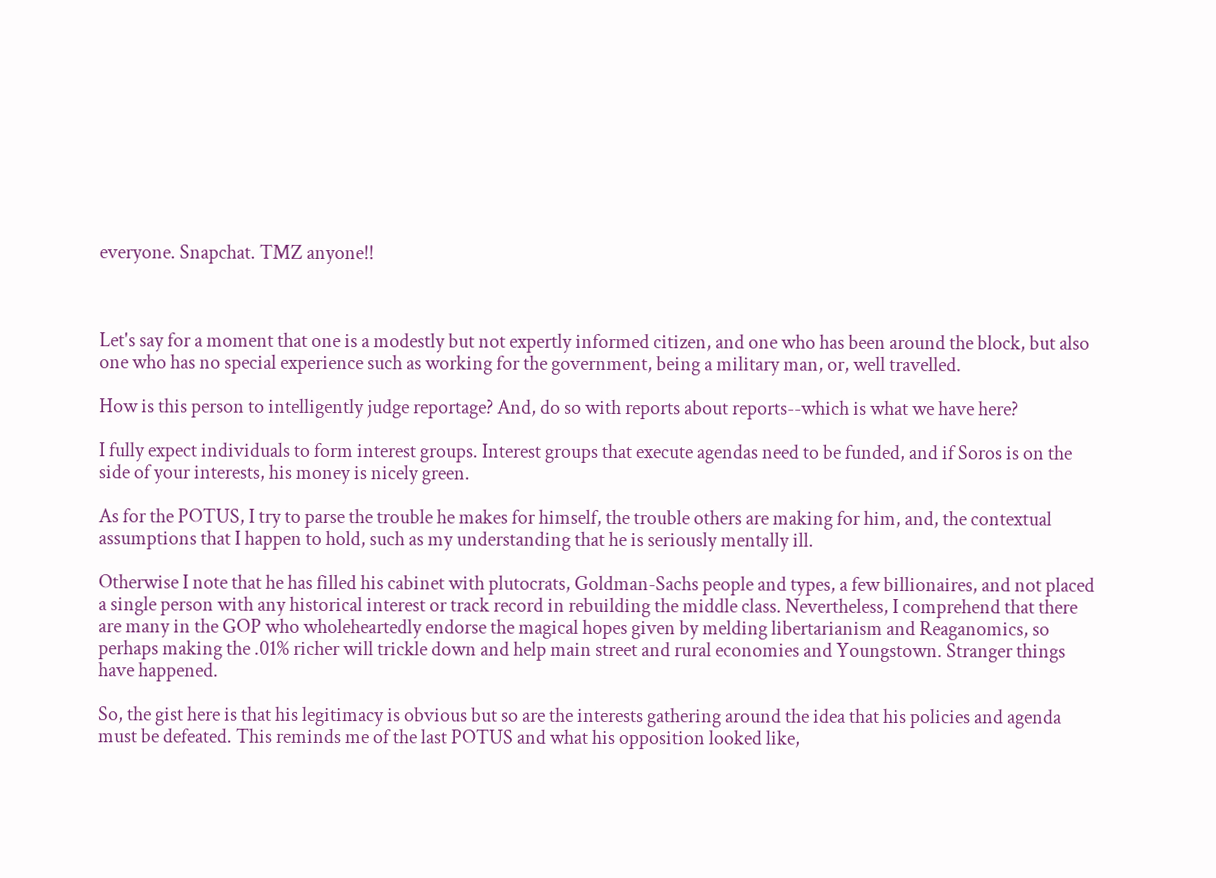everyone. Snapchat. TMZ anyone!!



Let's say for a moment that one is a modestly but not expertly informed citizen, and one who has been around the block, but also one who has no special experience such as working for the government, being a military man, or, well travelled.

How is this person to intelligently judge reportage? And, do so with reports about reports--which is what we have here?

I fully expect individuals to form interest groups. Interest groups that execute agendas need to be funded, and if Soros is on the side of your interests, his money is nicely green.

As for the POTUS, I try to parse the trouble he makes for himself, the trouble others are making for him, and, the contextual assumptions that I happen to hold, such as my understanding that he is seriously mentally ill.

Otherwise I note that he has filled his cabinet with plutocrats, Goldman-Sachs people and types, a few billionaires, and not placed a single person with any historical interest or track record in rebuilding the middle class. Nevertheless, I comprehend that there are many in the GOP who wholeheartedly endorse the magical hopes given by melding libertarianism and Reaganomics, so perhaps making the .01% richer will trickle down and help main street and rural economies and Youngstown. Stranger things have happened.

So, the gist here is that his legitimacy is obvious but so are the interests gathering around the idea that his policies and agenda must be defeated. This reminds me of the last POTUS and what his opposition looked like,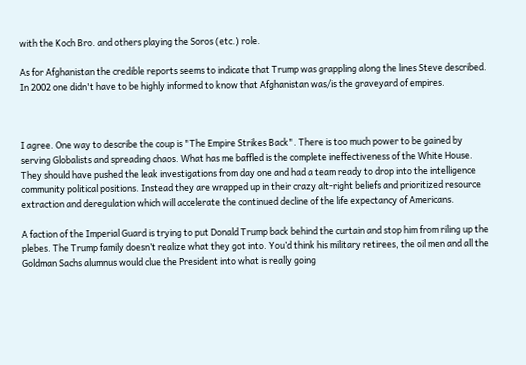with the Koch Bro. and others playing the Soros (etc.) role.

As for Afghanistan the credible reports seems to indicate that Trump was grappling along the lines Steve described. In 2002 one didn't have to be highly informed to know that Afghanistan was/is the graveyard of empires.



I agree. One way to describe the coup is "The Empire Strikes Back". There is too much power to be gained by serving Globalists and spreading chaos. What has me baffled is the complete ineffectiveness of the White House. They should have pushed the leak investigations from day one and had a team ready to drop into the intelligence community political positions. Instead they are wrapped up in their crazy alt-right beliefs and prioritized resource extraction and deregulation which will accelerate the continued decline of the life expectancy of Americans.

A faction of the Imperial Guard is trying to put Donald Trump back behind the curtain and stop him from riling up the plebes. The Trump family doesn’t realize what they got into. You’d think his military retirees, the oil men and all the Goldman Sachs alumnus would clue the President into what is really going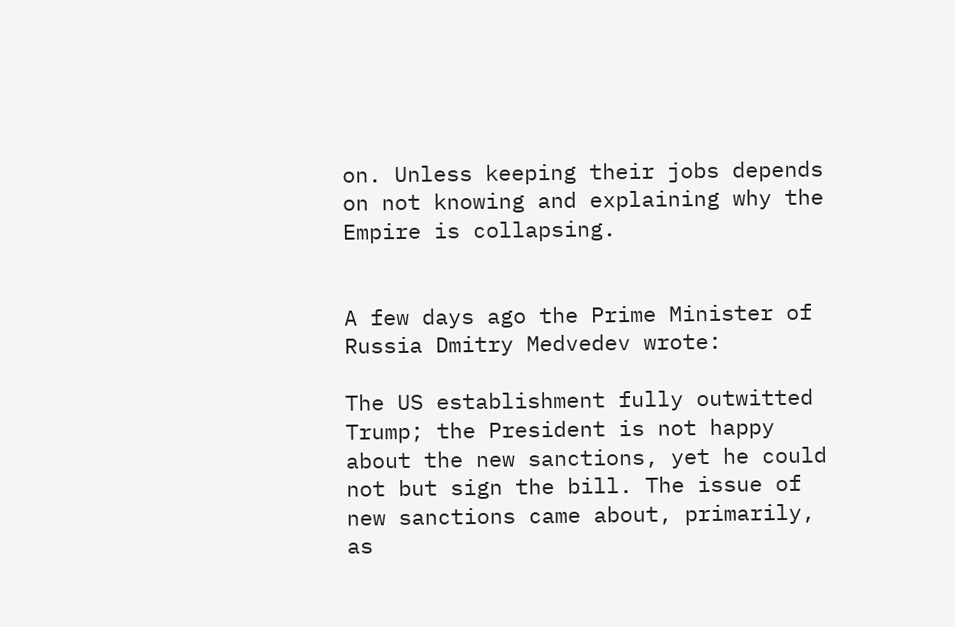on. Unless keeping their jobs depends on not knowing and explaining why the Empire is collapsing.


A few days ago the Prime Minister of Russia Dmitry Medvedev wrote:

The US establishment fully outwitted Trump; the President is not happy about the new sanctions, yet he could not but sign the bill. The issue of new sanctions came about, primarily, as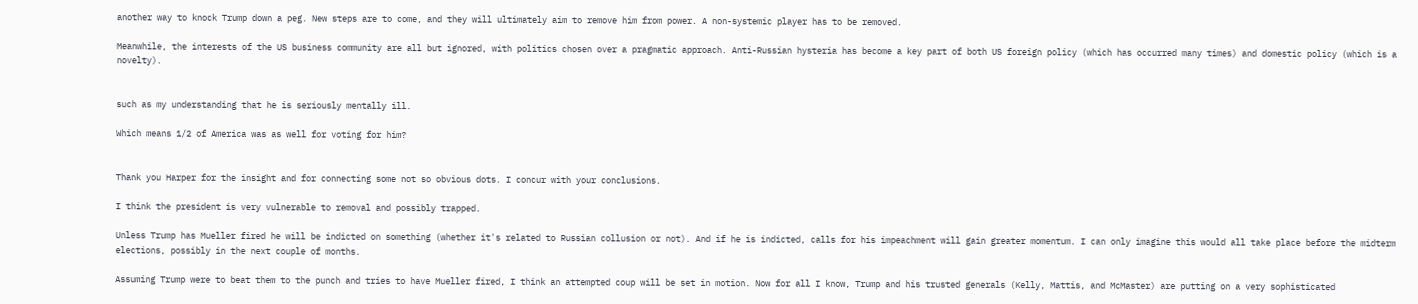another way to knock Trump down a peg. New steps are to come, and they will ultimately aim to remove him from power. A non-systemic player has to be removed.

Meanwhile, the interests of the US business community are all but ignored, with politics chosen over a pragmatic approach. Anti-Russian hysteria has become a key part of both US foreign policy (which has occurred many times) and domestic policy (which is a novelty).


such as my understanding that he is seriously mentally ill.

Which means 1/2 of America was as well for voting for him?


Thank you Harper for the insight and for connecting some not so obvious dots. I concur with your conclusions.

I think the president is very vulnerable to removal and possibly trapped.

Unless Trump has Mueller fired he will be indicted on something (whether it's related to Russian collusion or not). And if he is indicted, calls for his impeachment will gain greater momentum. I can only imagine this would all take place before the midterm elections, possibly in the next couple of months.

Assuming Trump were to beat them to the punch and tries to have Mueller fired, I think an attempted coup will be set in motion. Now for all I know, Trump and his trusted generals (Kelly, Mattis, and McMaster) are putting on a very sophisticated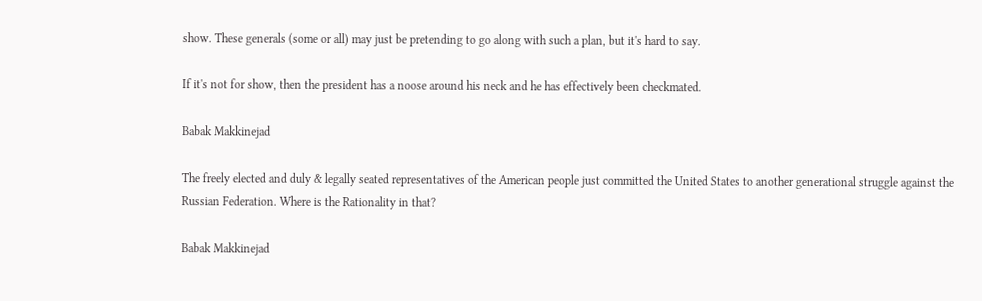show. These generals (some or all) may just be pretending to go along with such a plan, but it's hard to say.

If it's not for show, then the president has a noose around his neck and he has effectively been checkmated.

Babak Makkinejad

The freely elected and duly & legally seated representatives of the American people just committed the United States to another generational struggle against the Russian Federation. Where is the Rationality in that?

Babak Makkinejad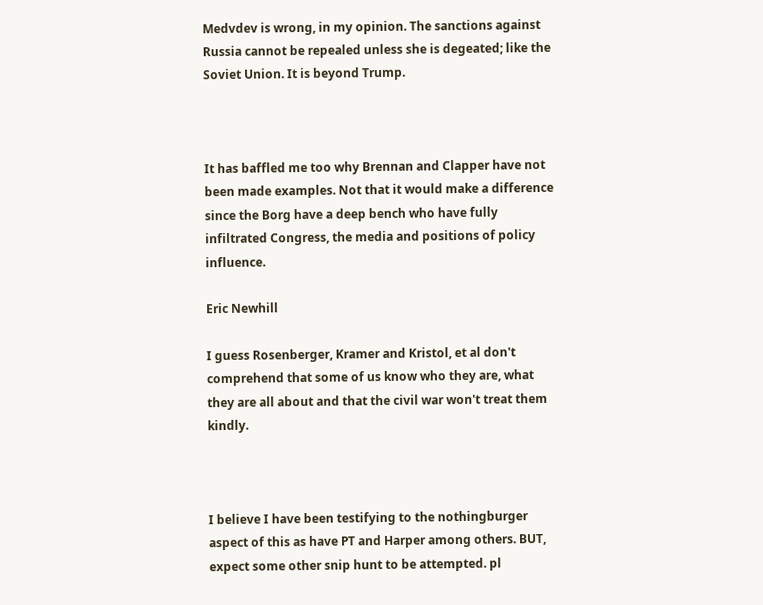Medvdev is wrong, in my opinion. The sanctions against Russia cannot be repealed unless she is degeated; like the Soviet Union. It is beyond Trump.



It has baffled me too why Brennan and Clapper have not been made examples. Not that it would make a difference since the Borg have a deep bench who have fully infiltrated Congress, the media and positions of policy influence.

Eric Newhill

I guess Rosenberger, Kramer and Kristol, et al don't comprehend that some of us know who they are, what they are all about and that the civil war won't treat them kindly.



I believe I have been testifying to the nothingburger aspect of this as have PT and Harper among others. BUT, expect some other snip hunt to be attempted. pl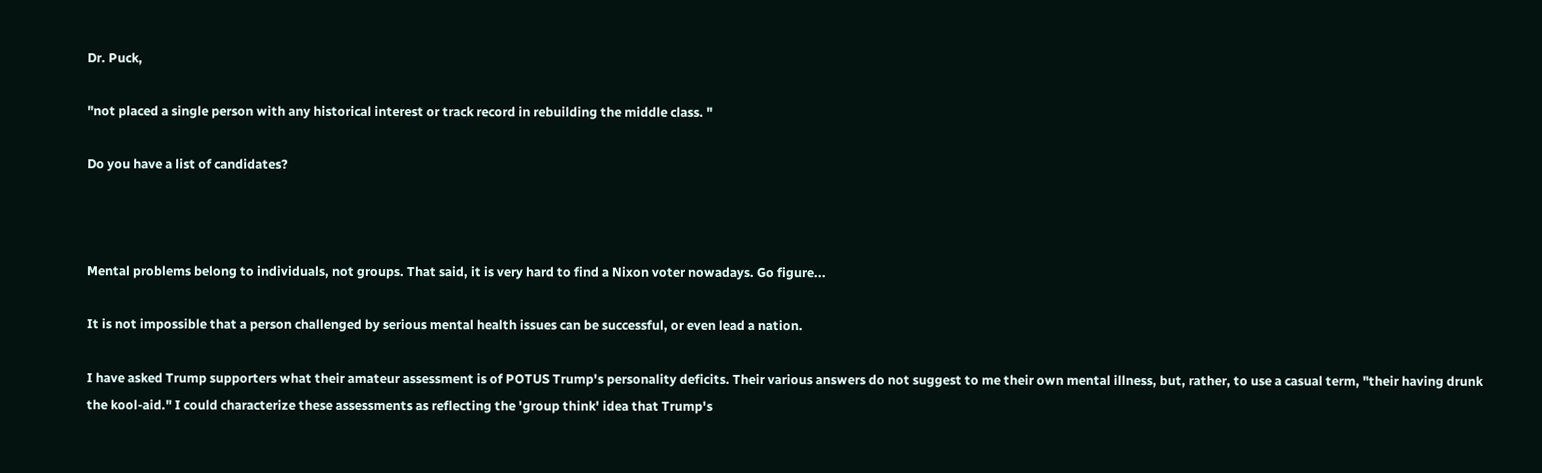Dr. Puck,

"not placed a single person with any historical interest or track record in rebuilding the middle class. "

Do you have a list of candidates?



Mental problems belong to individuals, not groups. That said, it is very hard to find a Nixon voter nowadays. Go figure...

It is not impossible that a person challenged by serious mental health issues can be successful, or even lead a nation.

I have asked Trump supporters what their amateur assessment is of POTUS Trump's personality deficits. Their various answers do not suggest to me their own mental illness, but, rather, to use a casual term, "their having drunk the kool-aid." I could characterize these assessments as reflecting the 'group think' idea that Trump's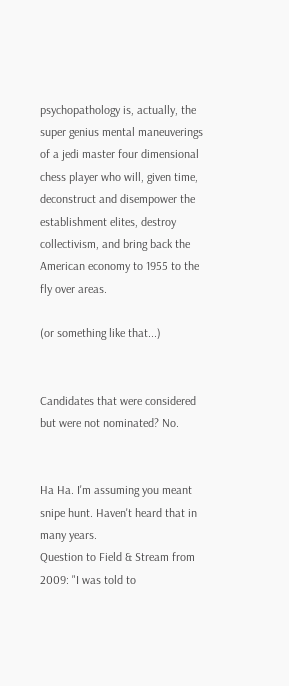psychopathology is, actually, the super genius mental maneuverings of a jedi master four dimensional chess player who will, given time, deconstruct and disempower the establishment elites, destroy collectivism, and bring back the American economy to 1955 to the fly over areas.

(or something like that...)


Candidates that were considered but were not nominated? No.


Ha Ha. I'm assuming you meant snipe hunt. Haven't heard that in many years.
Question to Field & Stream from 2009: "I was told to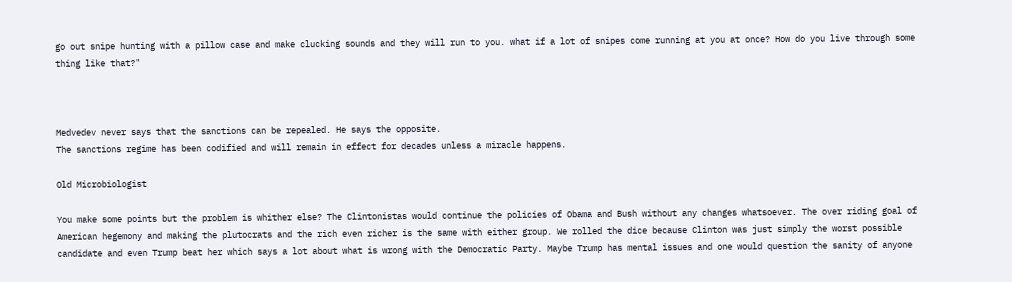go out snipe hunting with a pillow case and make clucking sounds and they will run to you. what if a lot of snipes come running at you at once? How do you live through some thing like that?"



Medvedev never says that the sanctions can be repealed. He says the opposite.
The sanctions regime has been codified and will remain in effect for decades unless a miracle happens.

Old Microbiologist

You make some points but the problem is whither else? The Clintonistas would continue the policies of Obama and Bush without any changes whatsoever. The over riding goal of American hegemony and making the plutocrats and the rich even richer is the same with either group. We rolled the dice because Clinton was just simply the worst possible candidate and even Trump beat her which says a lot about what is wrong with the Democratic Party. Maybe Trump has mental issues and one would question the sanity of anyone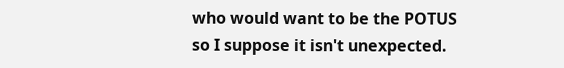who would want to be the POTUS so I suppose it isn't unexpected.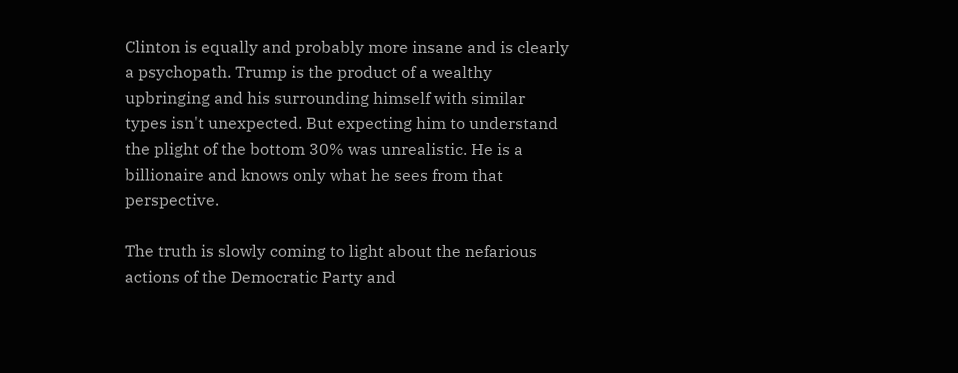Clinton is equally and probably more insane and is clearly a psychopath. Trump is the product of a wealthy upbringing and his surrounding himself with similar types isn't unexpected. But expecting him to understand the plight of the bottom 30% was unrealistic. He is a billionaire and knows only what he sees from that perspective.

The truth is slowly coming to light about the nefarious actions of the Democratic Party and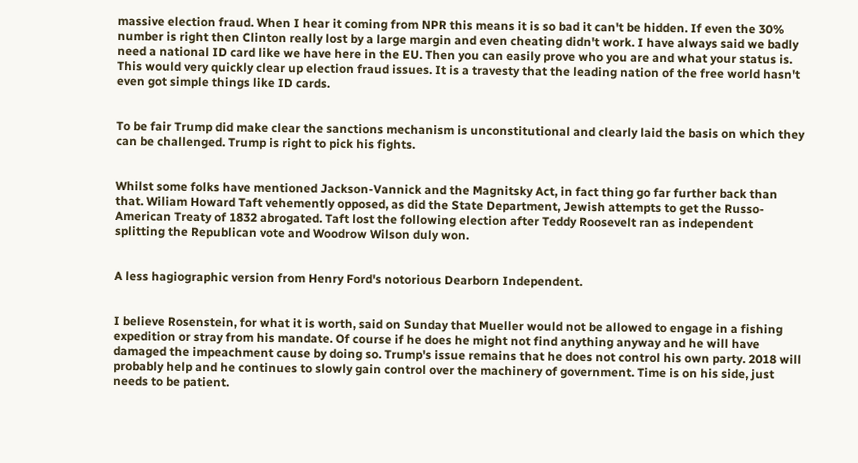massive election fraud. When I hear it coming from NPR this means it is so bad it can't be hidden. If even the 30% number is right then Clinton really lost by a large margin and even cheating didn't work. I have always said we badly need a national ID card like we have here in the EU. Then you can easily prove who you are and what your status is. This would very quickly clear up election fraud issues. It is a travesty that the leading nation of the free world hasn't even got simple things like ID cards.


To be fair Trump did make clear the sanctions mechanism is unconstitutional and clearly laid the basis on which they can be challenged. Trump is right to pick his fights.


Whilst some folks have mentioned Jackson-Vannick and the Magnitsky Act, in fact thing go far further back than that. Wiliam Howard Taft vehemently opposed, as did the State Department, Jewish attempts to get the Russo-American Treaty of 1832 abrogated. Taft lost the following election after Teddy Roosevelt ran as independent splitting the Republican vote and Woodrow Wilson duly won.


A less hagiographic version from Henry Ford's notorious Dearborn Independent.


I believe Rosenstein, for what it is worth, said on Sunday that Mueller would not be allowed to engage in a fishing expedition or stray from his mandate. Of course if he does he might not find anything anyway and he will have damaged the impeachment cause by doing so. Trump's issue remains that he does not control his own party. 2018 will probably help and he continues to slowly gain control over the machinery of government. Time is on his side, just needs to be patient.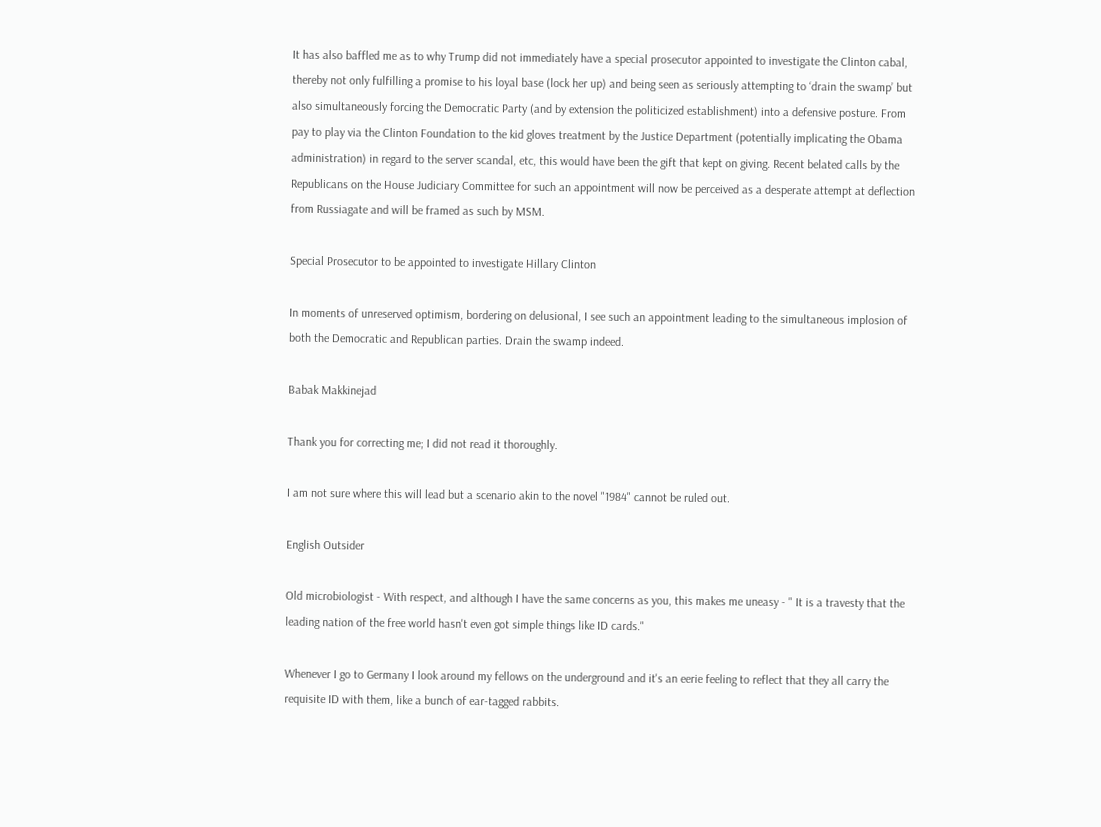It has also baffled me as to why Trump did not immediately have a special prosecutor appointed to investigate the Clinton cabal, thereby not only fulfilling a promise to his loyal base (lock her up) and being seen as seriously attempting to ‘drain the swamp’ but also simultaneously forcing the Democratic Party (and by extension the politicized establishment) into a defensive posture. From pay to play via the Clinton Foundation to the kid gloves treatment by the Justice Department (potentially implicating the Obama administration) in regard to the server scandal, etc, this would have been the gift that kept on giving. Recent belated calls by the Republicans on the House Judiciary Committee for such an appointment will now be perceived as a desperate attempt at deflection from Russiagate and will be framed as such by MSM.

Special Prosecutor to be appointed to investigate Hillary Clinton

In moments of unreserved optimism, bordering on delusional, I see such an appointment leading to the simultaneous implosion of both the Democratic and Republican parties. Drain the swamp indeed.

Babak Makkinejad

Thank you for correcting me; I did not read it thoroughly.

I am not sure where this will lead but a scenario akin to the novel "1984" cannot be ruled out.

English Outsider

Old microbiologist - With respect, and although I have the same concerns as you, this makes me uneasy - " It is a travesty that the leading nation of the free world hasn't even got simple things like ID cards."

Whenever I go to Germany I look around my fellows on the underground and it's an eerie feeling to reflect that they all carry the requisite ID with them, like a bunch of ear-tagged rabbits.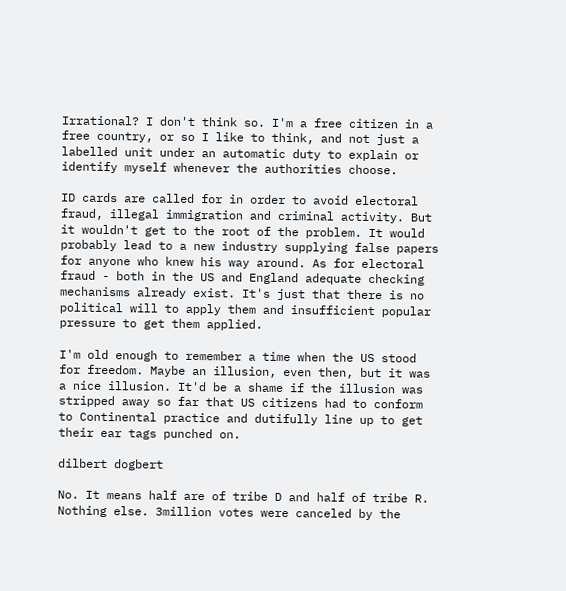Irrational? I don't think so. I'm a free citizen in a free country, or so I like to think, and not just a labelled unit under an automatic duty to explain or identify myself whenever the authorities choose.

ID cards are called for in order to avoid electoral fraud, illegal immigration and criminal activity. But it wouldn't get to the root of the problem. It would probably lead to a new industry supplying false papers for anyone who knew his way around. As for electoral fraud - both in the US and England adequate checking mechanisms already exist. It's just that there is no political will to apply them and insufficient popular pressure to get them applied.

I'm old enough to remember a time when the US stood for freedom. Maybe an illusion, even then, but it was a nice illusion. It'd be a shame if the illusion was stripped away so far that US citizens had to conform to Continental practice and dutifully line up to get their ear tags punched on.

dilbert dogbert

No. It means half are of tribe D and half of tribe R. Nothing else. 3million votes were canceled by the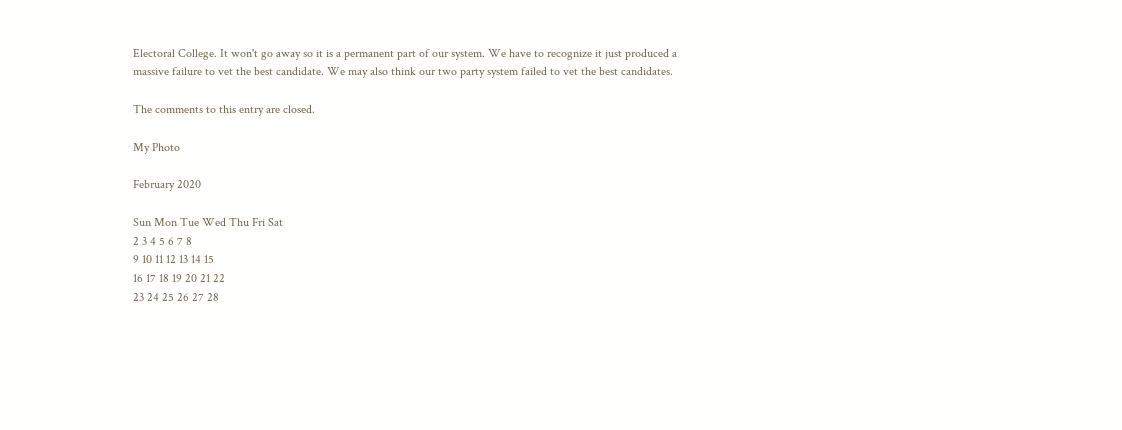Electoral College. It won't go away so it is a permanent part of our system. We have to recognize it just produced a massive failure to vet the best candidate. We may also think our two party system failed to vet the best candidates.

The comments to this entry are closed.

My Photo

February 2020

Sun Mon Tue Wed Thu Fri Sat
2 3 4 5 6 7 8
9 10 11 12 13 14 15
16 17 18 19 20 21 22
23 24 25 26 27 28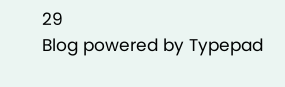29
Blog powered by Typepad